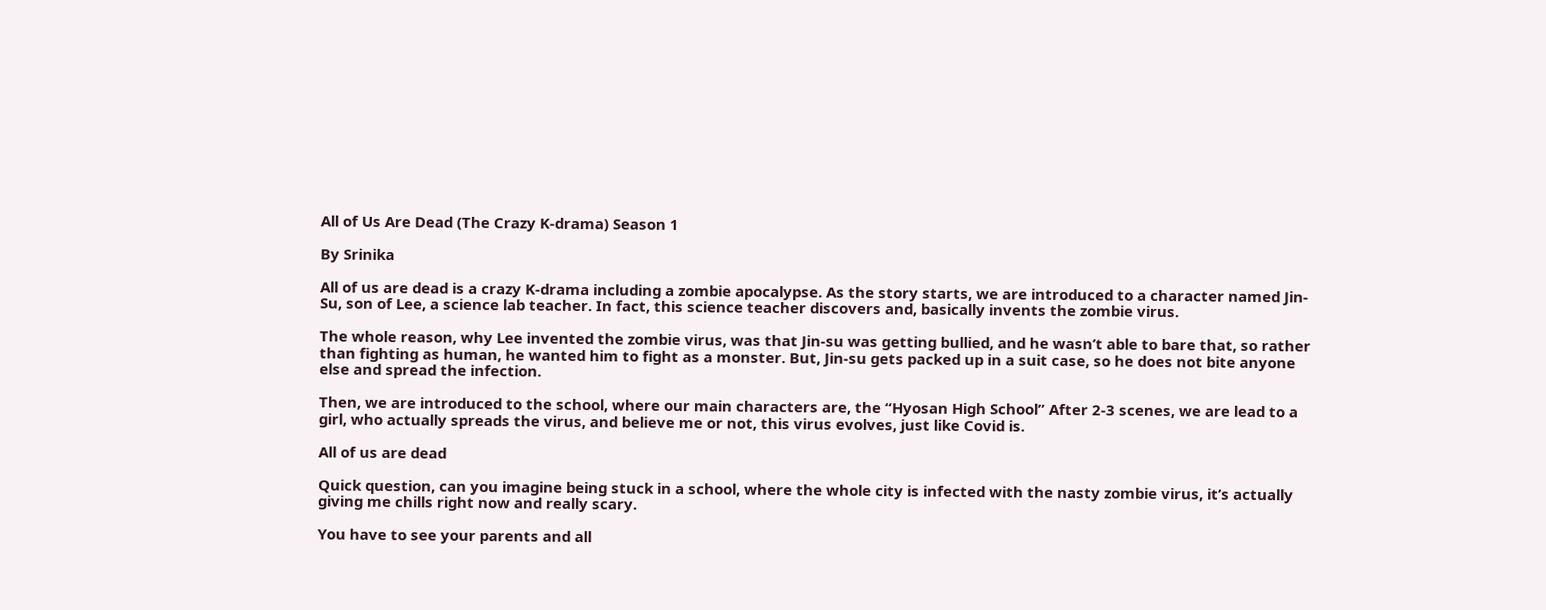All of Us Are Dead (The Crazy K-drama) Season 1

By Srinika

All of us are dead is a crazy K-drama including a zombie apocalypse. As the story starts, we are introduced to a character named Jin-Su, son of Lee, a science lab teacher. In fact, this science teacher discovers and, basically invents the zombie virus.

The whole reason, why Lee invented the zombie virus, was that Jin-su was getting bullied, and he wasn’t able to bare that, so rather than fighting as human, he wanted him to fight as a monster. But, Jin-su gets packed up in a suit case, so he does not bite anyone else and spread the infection.

Then, we are introduced to the school, where our main characters are, the “Hyosan High School” After 2-3 scenes, we are lead to a girl, who actually spreads the virus, and believe me or not, this virus evolves, just like Covid is.

All of us are dead

Quick question, can you imagine being stuck in a school, where the whole city is infected with the nasty zombie virus, it’s actually giving me chills right now and really scary.

You have to see your parents and all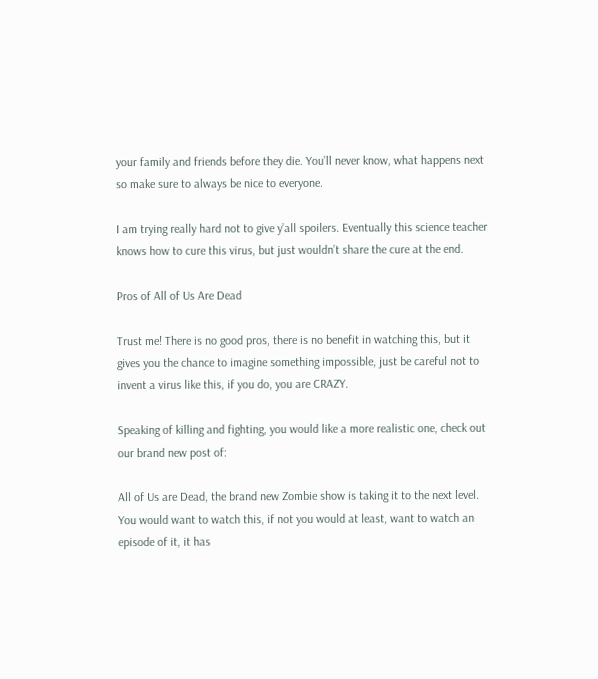your family and friends before they die. You’ll never know, what happens next so make sure to always be nice to everyone.

I am trying really hard not to give y’all spoilers. Eventually this science teacher knows how to cure this virus, but just wouldn’t share the cure at the end.

Pros of All of Us Are Dead

Trust me! There is no good pros, there is no benefit in watching this, but it gives you the chance to imagine something impossible, just be careful not to invent a virus like this, if you do, you are CRAZY.

Speaking of killing and fighting, you would like a more realistic one, check out our brand new post of:

All of Us are Dead, the brand new Zombie show is taking it to the next level. You would want to watch this, if not you would at least, want to watch an episode of it, it has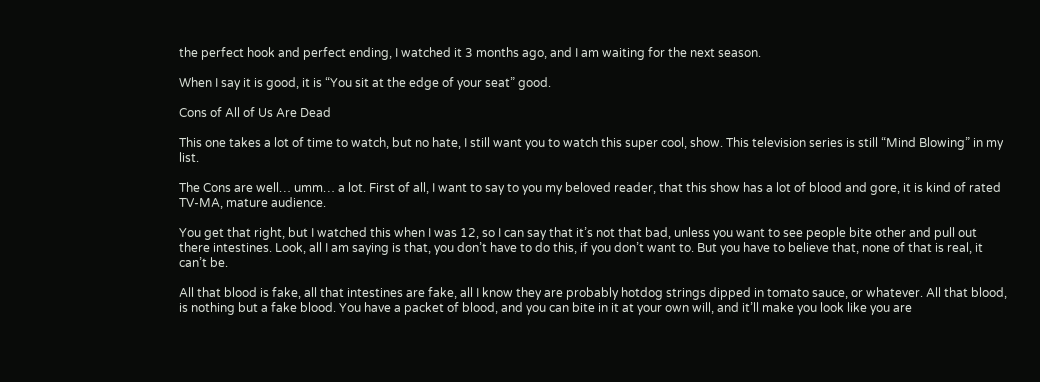the perfect hook and perfect ending, I watched it 3 months ago, and I am waiting for the next season.

When I say it is good, it is “You sit at the edge of your seat” good.

Cons of All of Us Are Dead

This one takes a lot of time to watch, but no hate, I still want you to watch this super cool, show. This television series is still “Mind Blowing” in my list.

The Cons are well… umm… a lot. First of all, I want to say to you my beloved reader, that this show has a lot of blood and gore, it is kind of rated TV-MA, mature audience.

You get that right, but I watched this when I was 12, so I can say that it’s not that bad, unless you want to see people bite other and pull out there intestines. Look, all I am saying is that, you don’t have to do this, if you don’t want to. But you have to believe that, none of that is real, it can’t be.

All that blood is fake, all that intestines are fake, all I know they are probably hotdog strings dipped in tomato sauce, or whatever. All that blood, is nothing but a fake blood. You have a packet of blood, and you can bite in it at your own will, and it’ll make you look like you are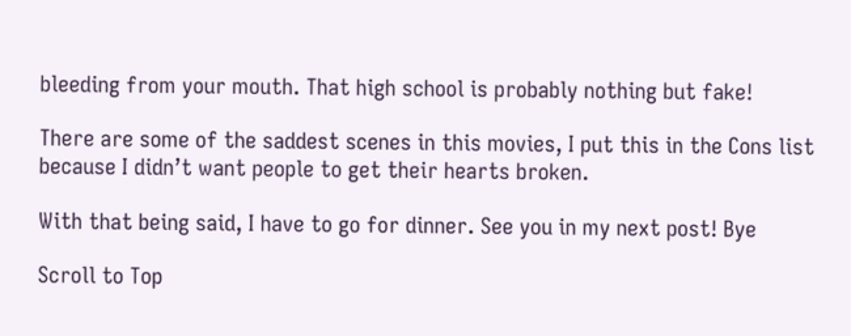bleeding from your mouth. That high school is probably nothing but fake!

There are some of the saddest scenes in this movies, I put this in the Cons list because I didn’t want people to get their hearts broken.

With that being said, I have to go for dinner. See you in my next post! Bye

Scroll to Top